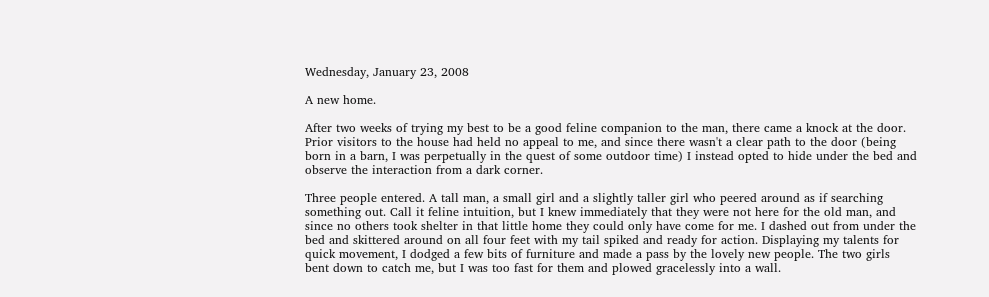Wednesday, January 23, 2008

A new home.

After two weeks of trying my best to be a good feline companion to the man, there came a knock at the door. Prior visitors to the house had held no appeal to me, and since there wasn't a clear path to the door (being born in a barn, I was perpetually in the quest of some outdoor time) I instead opted to hide under the bed and observe the interaction from a dark corner.

Three people entered. A tall man, a small girl and a slightly taller girl who peered around as if searching something out. Call it feline intuition, but I knew immediately that they were not here for the old man, and since no others took shelter in that little home they could only have come for me. I dashed out from under the bed and skittered around on all four feet with my tail spiked and ready for action. Displaying my talents for quick movement, I dodged a few bits of furniture and made a pass by the lovely new people. The two girls bent down to catch me, but I was too fast for them and plowed gracelessly into a wall.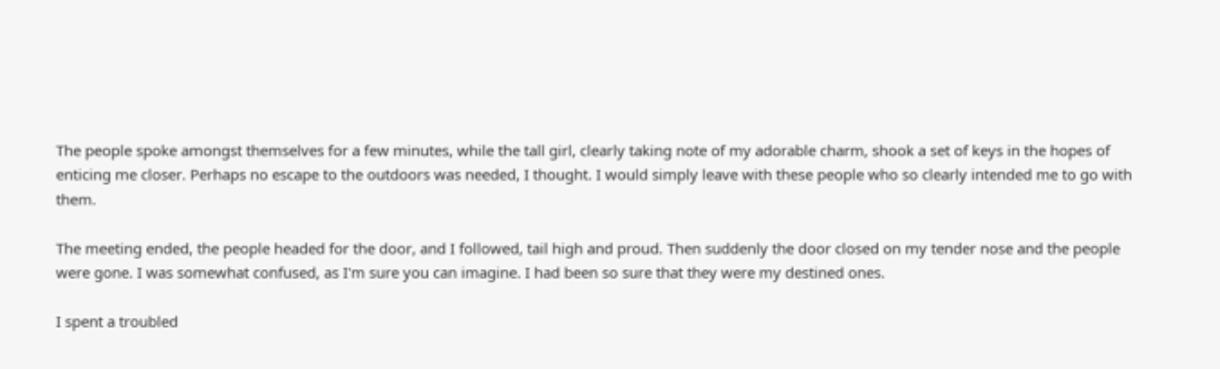The people spoke amongst themselves for a few minutes, while the tall girl, clearly taking note of my adorable charm, shook a set of keys in the hopes of enticing me closer. Perhaps no escape to the outdoors was needed, I thought. I would simply leave with these people who so clearly intended me to go with them.

The meeting ended, the people headed for the door, and I followed, tail high and proud. Then suddenly the door closed on my tender nose and the people were gone. I was somewhat confused, as I'm sure you can imagine. I had been so sure that they were my destined ones.

I spent a troubled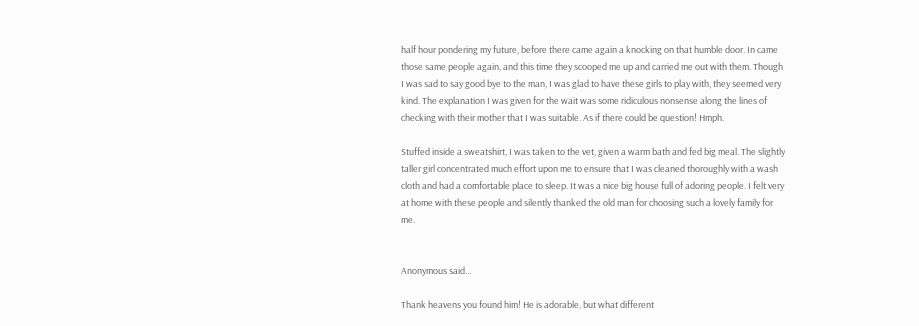half hour pondering my future, before there came again a knocking on that humble door. In came those same people again, and this time they scooped me up and carried me out with them. Though I was sad to say good bye to the man, I was glad to have these girls to play with, they seemed very kind. The explanation I was given for the wait was some ridiculous nonsense along the lines of checking with their mother that I was suitable. As if there could be question! Hmph.

Stuffed inside a sweatshirt, I was taken to the vet, given a warm bath and fed big meal. The slightly taller girl concentrated much effort upon me to ensure that I was cleaned thoroughly with a wash cloth and had a comfortable place to sleep. It was a nice big house full of adoring people. I felt very at home with these people and silently thanked the old man for choosing such a lovely family for me.


Anonymous said...

Thank heavens you found him! He is adorable, but what different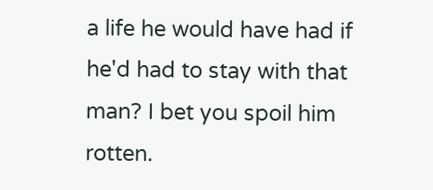a life he would have had if he'd had to stay with that man? I bet you spoil him rotten.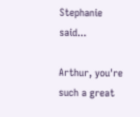Stephanie said...

Arthur, you're such a great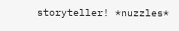storyteller! *nuzzles*